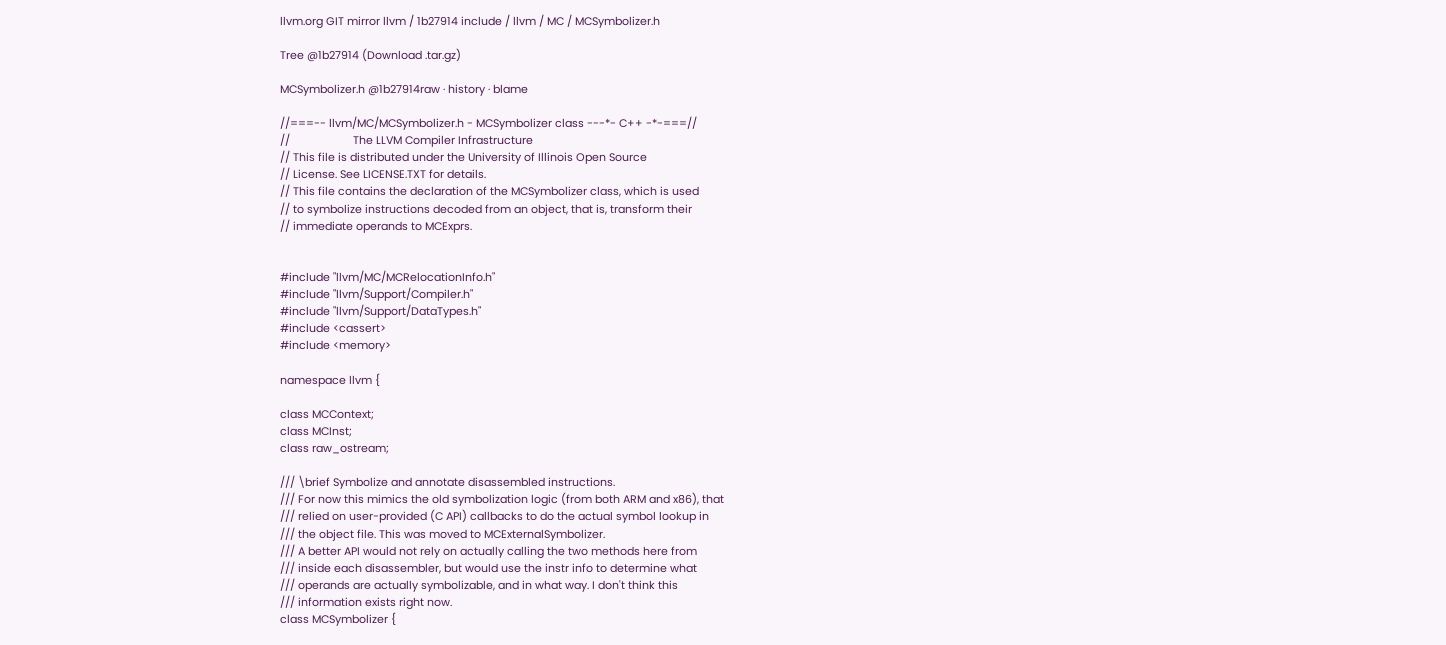llvm.org GIT mirror llvm / 1b27914 include / llvm / MC / MCSymbolizer.h

Tree @1b27914 (Download .tar.gz)

MCSymbolizer.h @1b27914raw · history · blame

//===-- llvm/MC/MCSymbolizer.h - MCSymbolizer class ---*- C++ -*-===//
//                     The LLVM Compiler Infrastructure
// This file is distributed under the University of Illinois Open Source
// License. See LICENSE.TXT for details.
// This file contains the declaration of the MCSymbolizer class, which is used
// to symbolize instructions decoded from an object, that is, transform their
// immediate operands to MCExprs.


#include "llvm/MC/MCRelocationInfo.h"
#include "llvm/Support/Compiler.h"
#include "llvm/Support/DataTypes.h"
#include <cassert>
#include <memory>

namespace llvm {

class MCContext;
class MCInst;
class raw_ostream;

/// \brief Symbolize and annotate disassembled instructions.
/// For now this mimics the old symbolization logic (from both ARM and x86), that
/// relied on user-provided (C API) callbacks to do the actual symbol lookup in
/// the object file. This was moved to MCExternalSymbolizer.
/// A better API would not rely on actually calling the two methods here from
/// inside each disassembler, but would use the instr info to determine what
/// operands are actually symbolizable, and in what way. I don't think this
/// information exists right now.
class MCSymbolizer {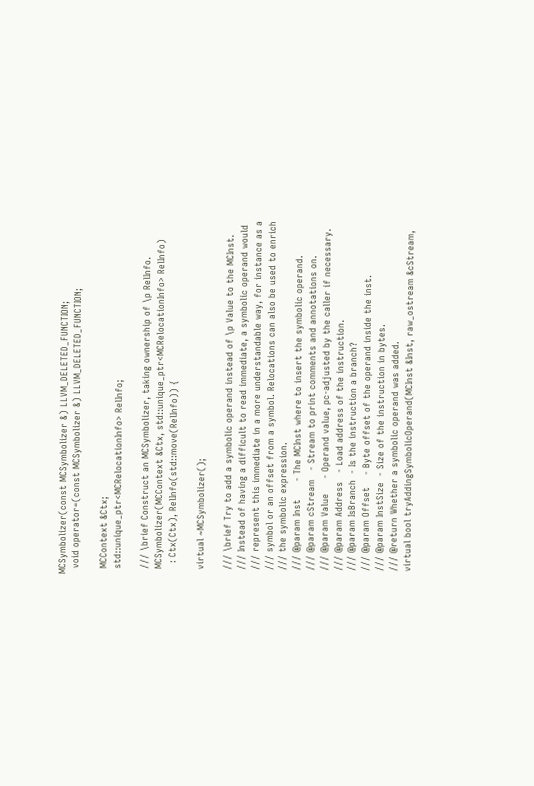MCSymbolizer(const MCSymbolizer &) LLVM_DELETED_FUNCTION;
  void operator=(const MCSymbolizer &) LLVM_DELETED_FUNCTION;

  MCContext &Ctx;
  std::unique_ptr<MCRelocationInfo> RelInfo;

  /// \brief Construct an MCSymbolizer, taking ownership of \p RelInfo.
  MCSymbolizer(MCContext &Ctx, std::unique_ptr<MCRelocationInfo> RelInfo)
    : Ctx(Ctx), RelInfo(std::move(RelInfo)) {

  virtual ~MCSymbolizer();

  /// \brief Try to add a symbolic operand instead of \p Value to the MCInst.
  /// Instead of having a difficult to read immediate, a symbolic operand would
  /// represent this immediate in a more understandable way, for instance as a
  /// symbol or an offset from a symbol. Relocations can also be used to enrich
  /// the symbolic expression.
  /// @param Inst      - The MCInst where to insert the symbolic operand.
  /// @param cStream   - Stream to print comments and annotations on.
  /// @param Value     - Operand value, pc-adjusted by the caller if necessary.
  /// @param Address   - Load address of the instruction.
  /// @param IsBranch  - Is the instruction a branch?
  /// @param Offset    - Byte offset of the operand inside the inst.
  /// @param InstSize  - Size of the instruction in bytes.
  /// @return Whether a symbolic operand was added.
  virtual bool tryAddingSymbolicOperand(MCInst &Inst, raw_ostream &cStream,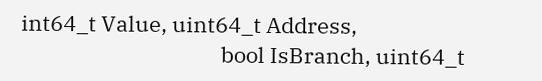int64_t Value, uint64_t Address,
                                        bool IsBranch, uint64_t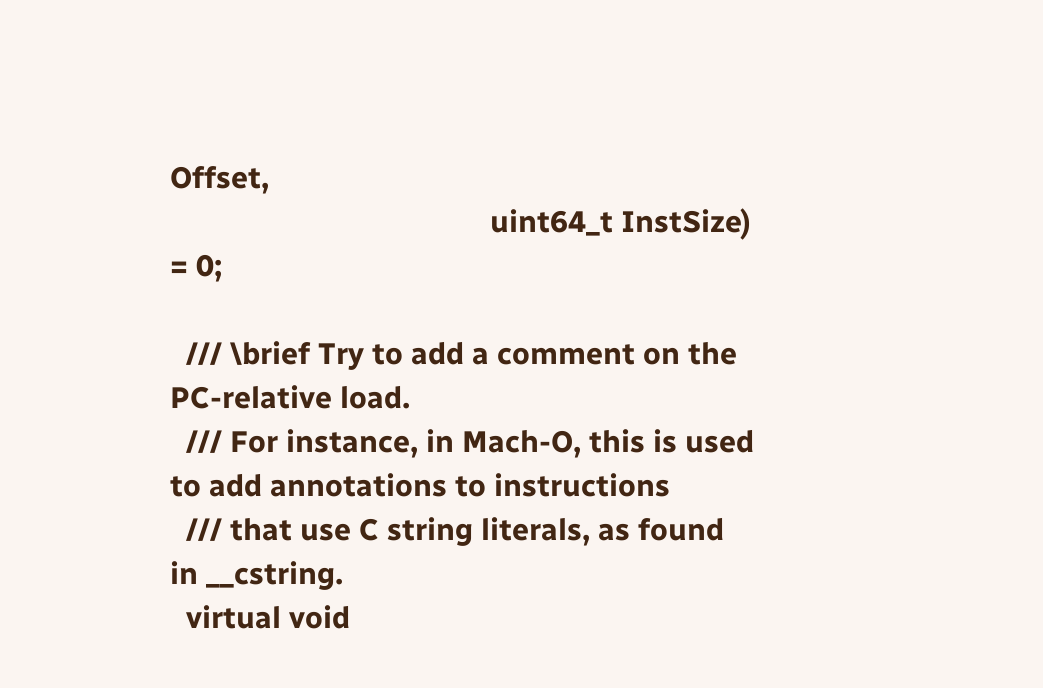Offset,
                                        uint64_t InstSize) = 0;

  /// \brief Try to add a comment on the PC-relative load.
  /// For instance, in Mach-O, this is used to add annotations to instructions
  /// that use C string literals, as found in __cstring.
  virtual void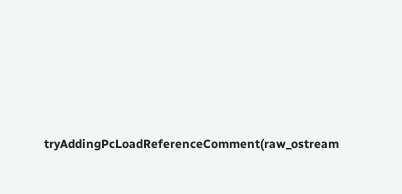tryAddingPcLoadReferenceComment(raw_ostream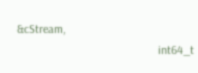&cStream,
                                               int64_t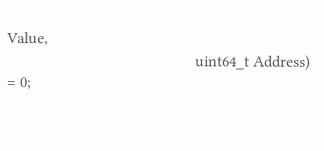Value,
                                               uint64_t Address) = 0;